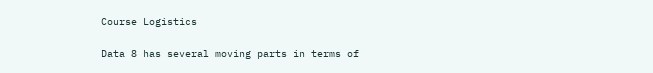Course Logistics

Data 8 has several moving parts in terms of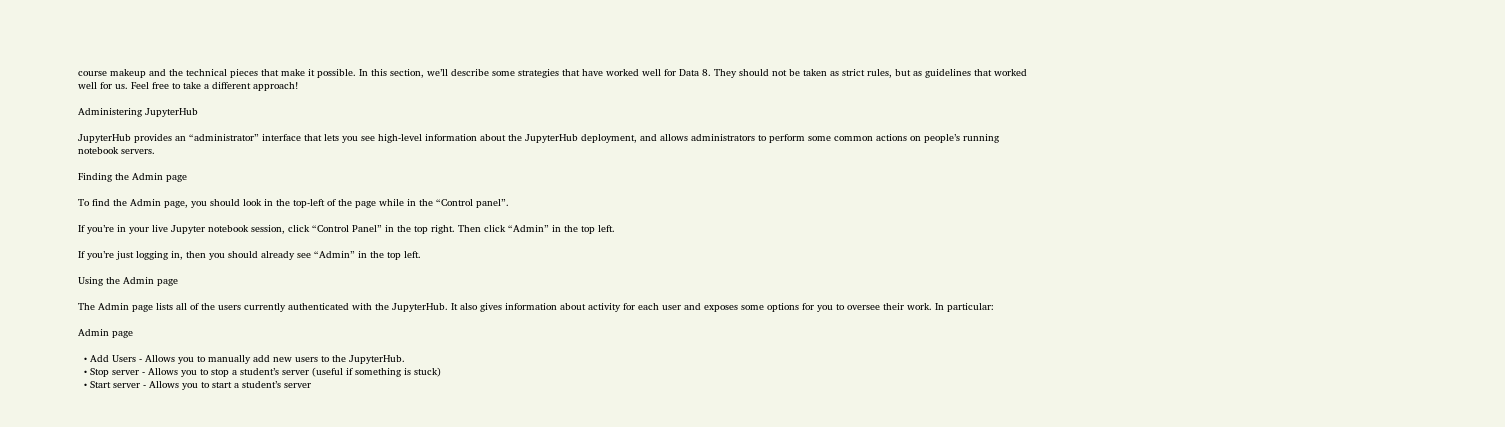course makeup and the technical pieces that make it possible. In this section, we’ll describe some strategies that have worked well for Data 8. They should not be taken as strict rules, but as guidelines that worked well for us. Feel free to take a different approach!

Administering JupyterHub

JupyterHub provides an “administrator” interface that lets you see high-level information about the JupyterHub deployment, and allows administrators to perform some common actions on people’s running notebook servers.

Finding the Admin page

To find the Admin page, you should look in the top-left of the page while in the “Control panel”.

If you’re in your live Jupyter notebook session, click “Control Panel” in the top right. Then click “Admin” in the top left.

If you’re just logging in, then you should already see “Admin” in the top left.

Using the Admin page

The Admin page lists all of the users currently authenticated with the JupyterHub. It also gives information about activity for each user and exposes some options for you to oversee their work. In particular:

Admin page

  • Add Users - Allows you to manually add new users to the JupyterHub.
  • Stop server - Allows you to stop a student’s server (useful if something is stuck)
  • Start server - Allows you to start a student’s server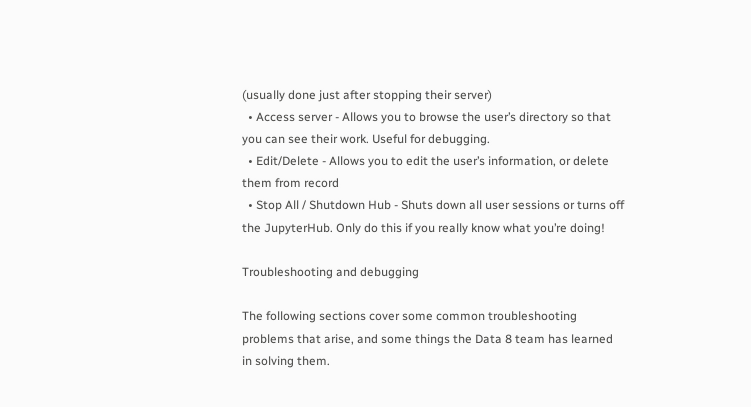(usually done just after stopping their server)
  • Access server - Allows you to browse the user’s directory so that you can see their work. Useful for debugging.
  • Edit/Delete - Allows you to edit the user’s information, or delete them from record
  • Stop All / Shutdown Hub - Shuts down all user sessions or turns off the JupyterHub. Only do this if you really know what you’re doing!

Troubleshooting and debugging

The following sections cover some common troubleshooting problems that arise, and some things the Data 8 team has learned in solving them.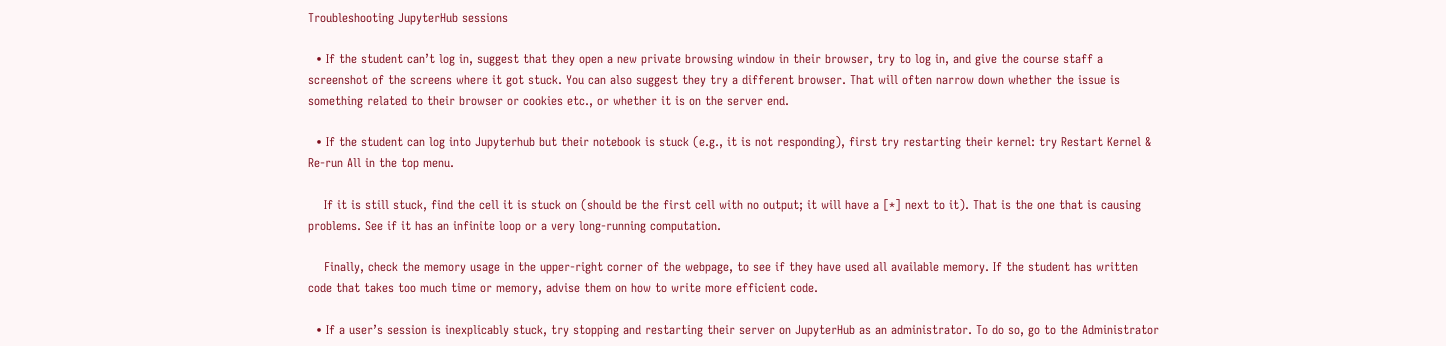Troubleshooting JupyterHub sessions

  • If the student can’t log in, suggest that they open a new private browsing window in their browser, try to log in, and give the course staff a screenshot of the screens where it got stuck. You can also suggest they try a different browser. That will often narrow down whether the issue is something related to their browser or cookies etc., or whether it is on the server end.

  • If the student can log into Jupyterhub but their notebook is stuck (e.g., it is not responding), first try restarting their kernel: try Restart Kernel & Re-run All in the top menu.

    If it is still stuck, find the cell it is stuck on (should be the first cell with no output; it will have a [*] next to it). That is the one that is causing problems. See if it has an infinite loop or a very long-running computation.

    Finally, check the memory usage in the upper-right corner of the webpage, to see if they have used all available memory. If the student has written code that takes too much time or memory, advise them on how to write more efficient code.

  • If a user’s session is inexplicably stuck, try stopping and restarting their server on JupyterHub as an administrator. To do so, go to the Administrator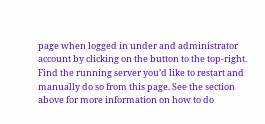page when logged in under and administrator account by clicking on the button to the top-right. Find the running server you’d like to restart and manually do so from this page. See the section above for more information on how to do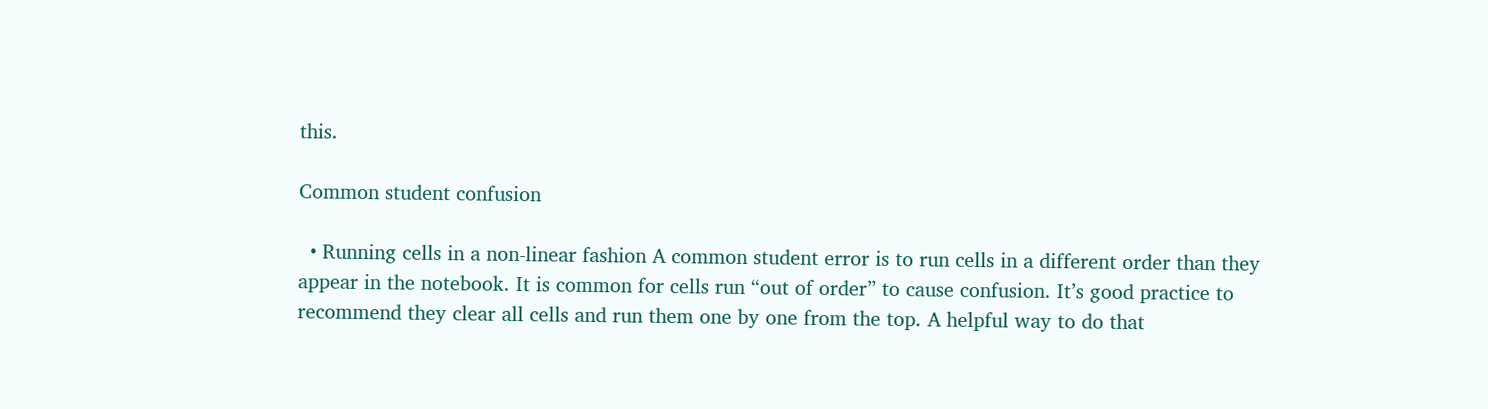this.

Common student confusion

  • Running cells in a non-linear fashion A common student error is to run cells in a different order than they appear in the notebook. It is common for cells run “out of order” to cause confusion. It’s good practice to recommend they clear all cells and run them one by one from the top. A helpful way to do that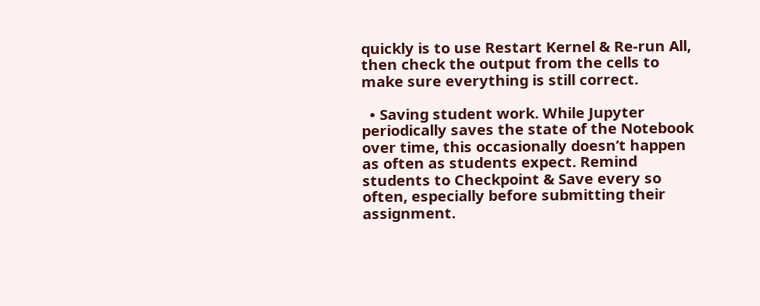quickly is to use Restart Kernel & Re-run All, then check the output from the cells to make sure everything is still correct.

  • Saving student work. While Jupyter periodically saves the state of the Notebook over time, this occasionally doesn’t happen as often as students expect. Remind students to Checkpoint & Save every so often, especially before submitting their assignment.